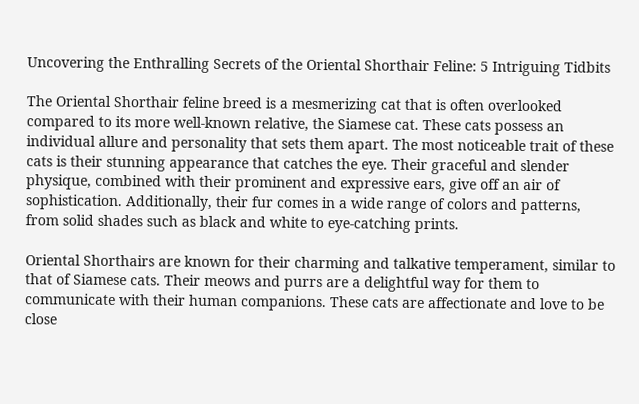Uncovering the Enthralling Secrets of the Oriental Shorthair Feline: 5 Intriguing Tidbits

The Oriental Shorthair feline breed is a mesmerizing cat that is often overlooked compared to its more well-known relative, the Siamese cat. These cats possess an individual allure and personality that sets them apart. The most noticeable trait of these cats is their stunning appearance that catches the eye. Their graceful and slender physique, combined with their prominent and expressive ears, give off an air of sophistication. Additionally, their fur comes in a wide range of colors and patterns, from solid shades such as black and white to eye-catching prints.

Oriental Shorthairs are known for their charming and talkative temperament, similar to that of Siamese cats. Their meows and purrs are a delightful way for them to communicate with their human companions. These cats are affectionate and love to be close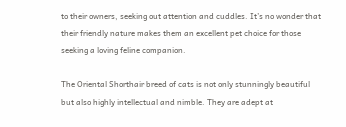to their owners, seeking out attention and cuddles. It’s no wonder that their friendly nature makes them an excellent pet choice for those seeking a loving feline companion.

The Oriental Shorthair breed of cats is not only stunningly beautiful but also highly intellectual and nimble. They are adept at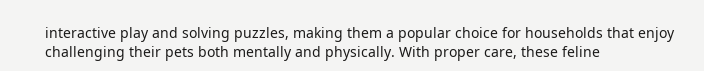interactive play and solving puzzles, making them a popular choice for households that enjoy challenging their pets both mentally and physically. With proper care, these feline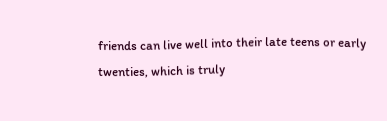friends can live well into their late teens or early twenties, which is truly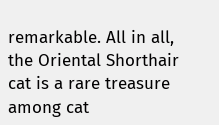remarkable. All in all, the Oriental Shorthair cat is a rare treasure among cat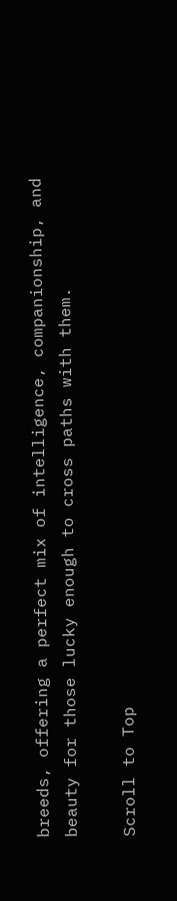breeds, offering a perfect mix of intelligence, companionship, and beauty for those lucky enough to cross paths with them.

Scroll to Top